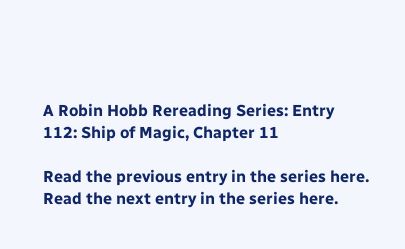A Robin Hobb Rereading Series: Entry 112: Ship of Magic, Chapter 11

Read the previous entry in the series here.
Read the next entry in the series here.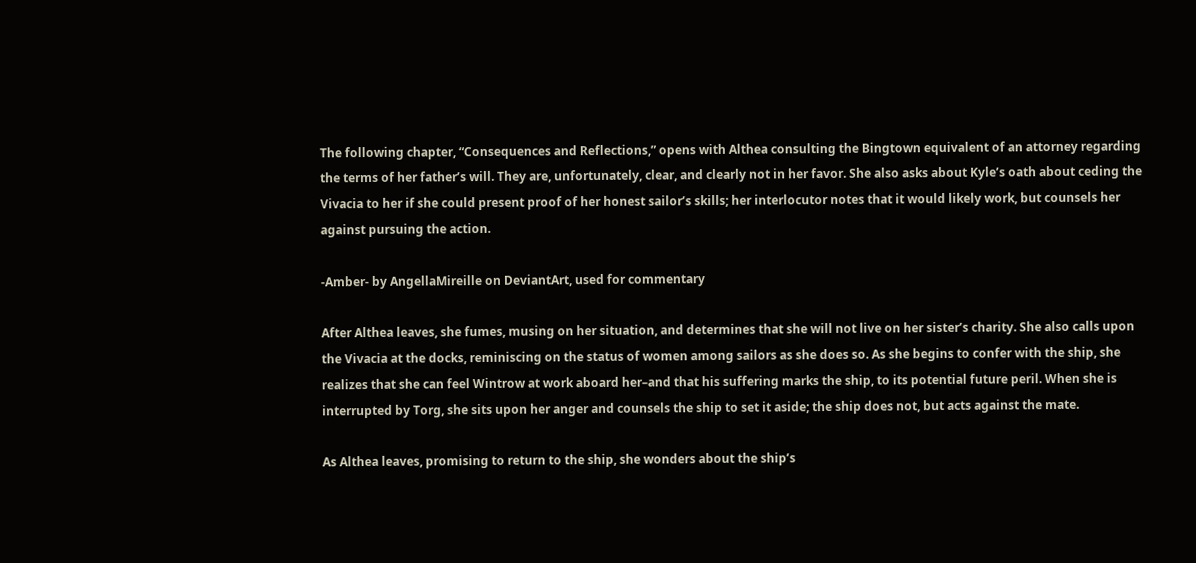The following chapter, “Consequences and Reflections,” opens with Althea consulting the Bingtown equivalent of an attorney regarding the terms of her father’s will. They are, unfortunately, clear, and clearly not in her favor. She also asks about Kyle’s oath about ceding the Vivacia to her if she could present proof of her honest sailor’s skills; her interlocutor notes that it would likely work, but counsels her against pursuing the action.

-Amber- by AngellaMireille on DeviantArt, used for commentary

After Althea leaves, she fumes, musing on her situation, and determines that she will not live on her sister’s charity. She also calls upon the Vivacia at the docks, reminiscing on the status of women among sailors as she does so. As she begins to confer with the ship, she realizes that she can feel Wintrow at work aboard her–and that his suffering marks the ship, to its potential future peril. When she is interrupted by Torg, she sits upon her anger and counsels the ship to set it aside; the ship does not, but acts against the mate.

As Althea leaves, promising to return to the ship, she wonders about the ship’s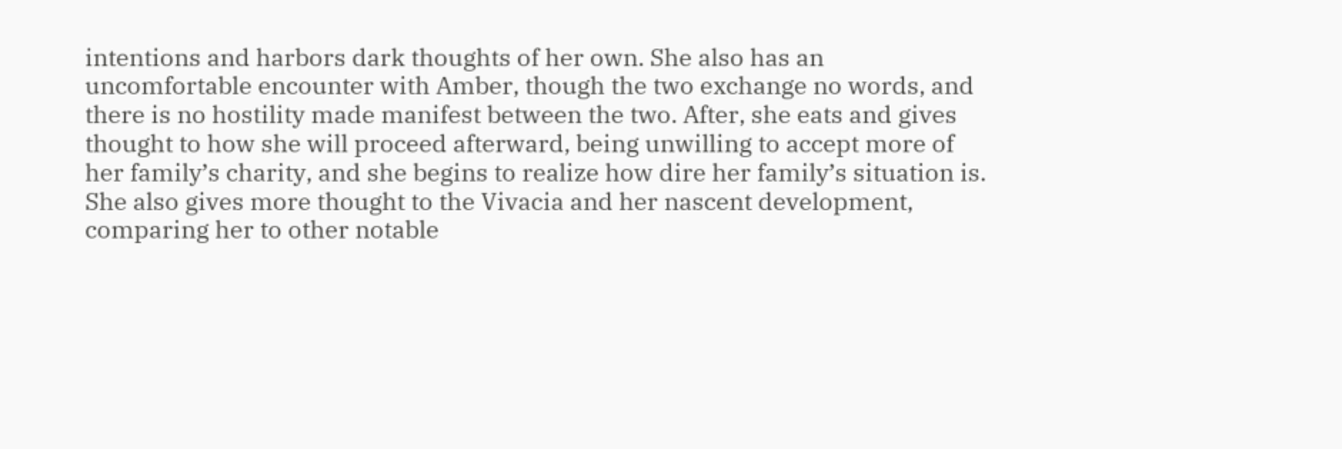intentions and harbors dark thoughts of her own. She also has an uncomfortable encounter with Amber, though the two exchange no words, and there is no hostility made manifest between the two. After, she eats and gives thought to how she will proceed afterward, being unwilling to accept more of her family’s charity, and she begins to realize how dire her family’s situation is. She also gives more thought to the Vivacia and her nascent development, comparing her to other notable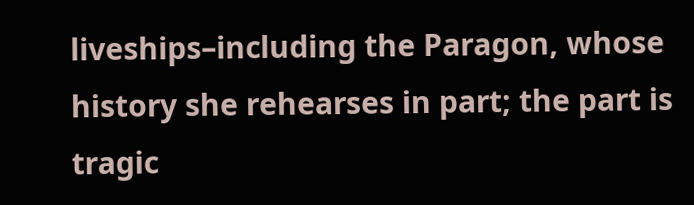liveships–including the Paragon, whose history she rehearses in part; the part is tragic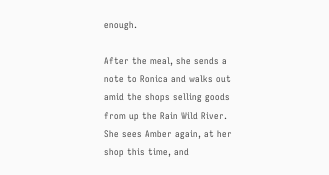enough.

After the meal, she sends a note to Ronica and walks out amid the shops selling goods from up the Rain Wild River. She sees Amber again, at her shop this time, and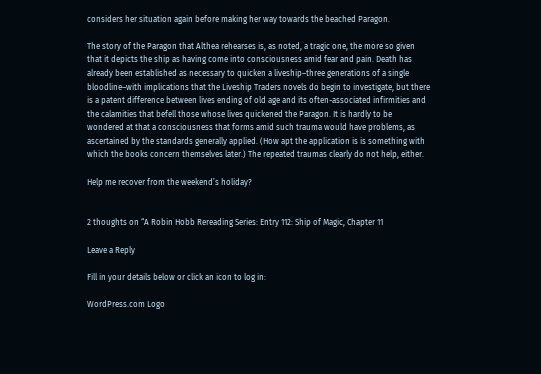considers her situation again before making her way towards the beached Paragon.

The story of the Paragon that Althea rehearses is, as noted, a tragic one, the more so given that it depicts the ship as having come into consciousness amid fear and pain. Death has already been established as necessary to quicken a liveship–three generations of a single bloodline–with implications that the Liveship Traders novels do begin to investigate, but there is a patent difference between lives ending of old age and its often-associated infirmities and the calamities that befell those whose lives quickened the Paragon. It is hardly to be wondered at that a consciousness that forms amid such trauma would have problems, as ascertained by the standards generally applied. (How apt the application is is something with which the books concern themselves later.) The repeated traumas clearly do not help, either.

Help me recover from the weekend’s holiday?


2 thoughts on “A Robin Hobb Rereading Series: Entry 112: Ship of Magic, Chapter 11

Leave a Reply

Fill in your details below or click an icon to log in:

WordPress.com Logo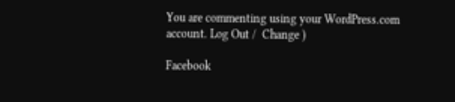You are commenting using your WordPress.com account. Log Out /  Change )

Facebook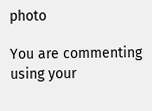photo

You are commenting using your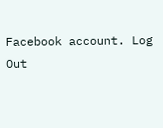Facebook account. Log Out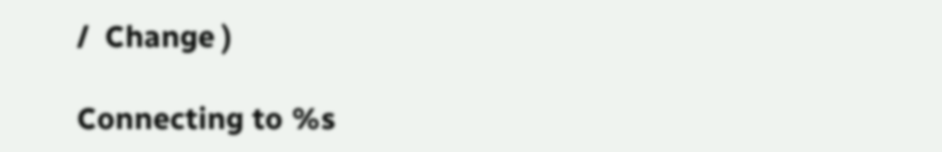/  Change )

Connecting to %s